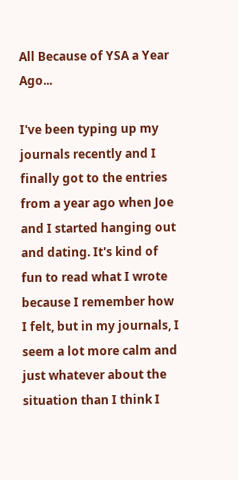All Because of YSA a Year Ago...

I've been typing up my journals recently and I finally got to the entries from a year ago when Joe and I started hanging out and dating. It's kind of fun to read what I wrote because I remember how I felt, but in my journals, I seem a lot more calm and just whatever about the situation than I think I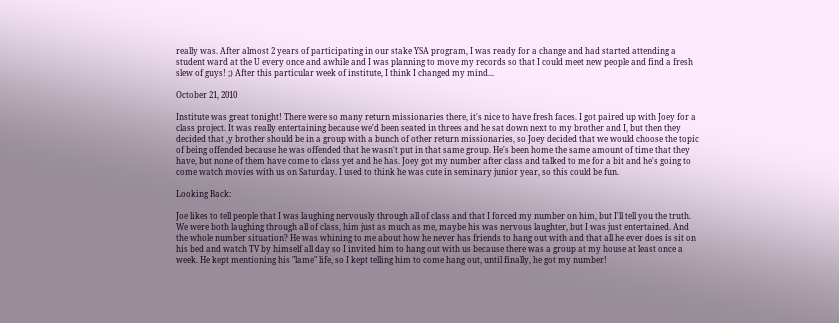really was. After almost 2 years of participating in our stake YSA program, I was ready for a change and had started attending a student ward at the U every once and awhile and I was planning to move my records so that I could meet new people and find a fresh slew of guys! ;) After this particular week of institute, I think I changed my mind...

October 21, 2010

Institute was great tonight! There were so many return missionaries there, it's nice to have fresh faces. I got paired up with Joey for a class project. It was really entertaining because we'd been seated in threes and he sat down next to my brother and I, but then they decided that ,y brother should be in a group with a bunch of other return missionaries, so Joey decided that we would choose the topic of being offended because he was offended that he wasn't put in that same group. He's been home the same amount of time that they have, but none of them have come to class yet and he has. Joey got my number after class and talked to me for a bit and he's going to come watch movies with us on Saturday. I used to think he was cute in seminary junior year, so this could be fun.

Looking Back:

Joe likes to tell people that I was laughing nervously through all of class and that I forced my number on him, but I'll tell you the truth. We were both laughing through all of class, him just as much as me, maybe his was nervous laughter, but I was just entertained. And the whole number situation? He was whining to me about how he never has friends to hang out with and that all he ever does is sit on his bed and watch TV by himself all day so I invited him to hang out with us because there was a group at my house at least once a week. He kept mentioning his "lame" life, so I kept telling him to come hang out, until finally, he got my number!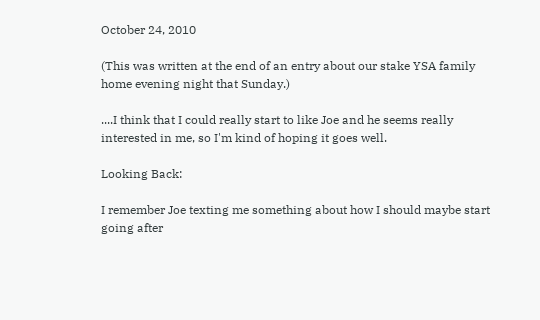October 24, 2010

(This was written at the end of an entry about our stake YSA family home evening night that Sunday.)

....I think that I could really start to like Joe and he seems really interested in me, so I'm kind of hoping it goes well.

Looking Back:

I remember Joe texting me something about how I should maybe start going after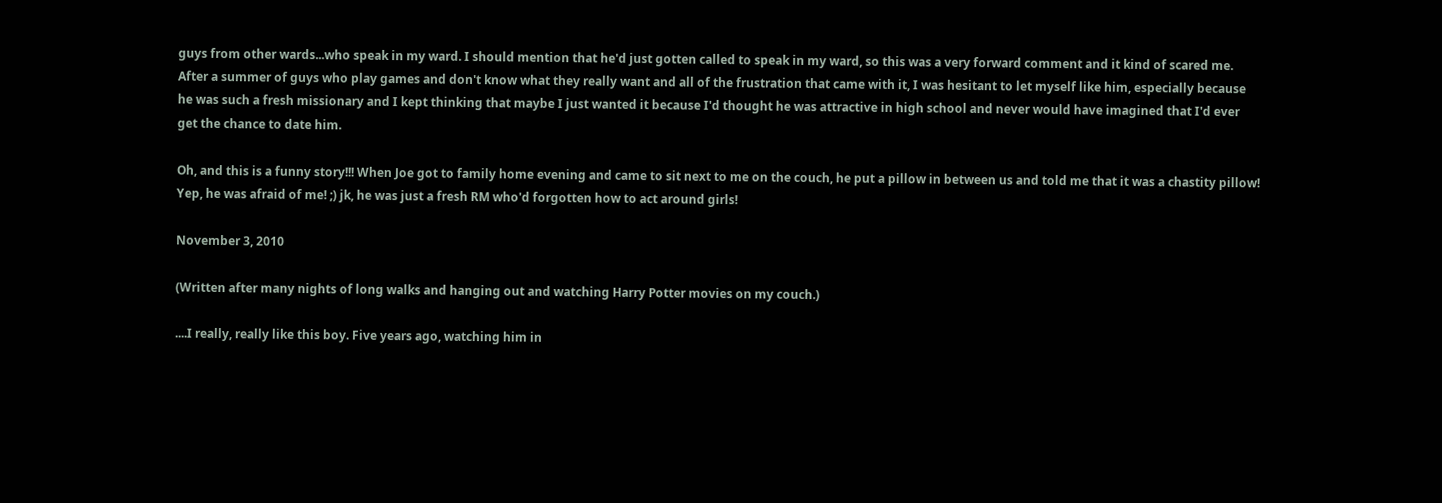guys from other wards...who speak in my ward. I should mention that he'd just gotten called to speak in my ward, so this was a very forward comment and it kind of scared me. After a summer of guys who play games and don't know what they really want and all of the frustration that came with it, I was hesitant to let myself like him, especially because he was such a fresh missionary and I kept thinking that maybe I just wanted it because I'd thought he was attractive in high school and never would have imagined that I'd ever get the chance to date him.

Oh, and this is a funny story!!! When Joe got to family home evening and came to sit next to me on the couch, he put a pillow in between us and told me that it was a chastity pillow! Yep, he was afraid of me! ;) jk, he was just a fresh RM who'd forgotten how to act around girls!

November 3, 2010

(Written after many nights of long walks and hanging out and watching Harry Potter movies on my couch.)

....I really, really like this boy. Five years ago, watching him in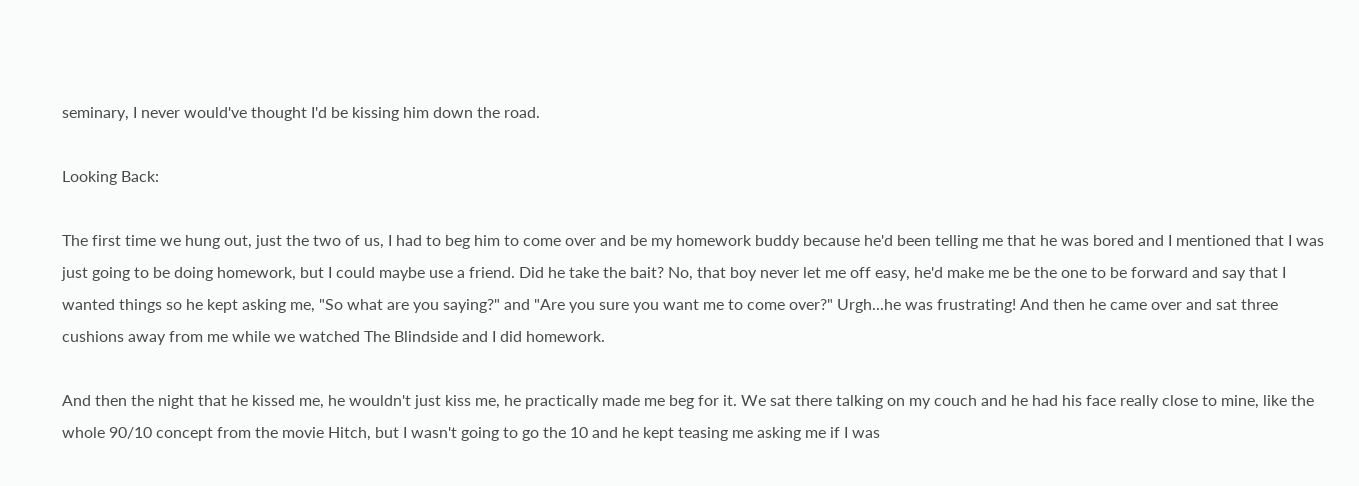seminary, I never would've thought I'd be kissing him down the road.

Looking Back:

The first time we hung out, just the two of us, I had to beg him to come over and be my homework buddy because he'd been telling me that he was bored and I mentioned that I was just going to be doing homework, but I could maybe use a friend. Did he take the bait? No, that boy never let me off easy, he'd make me be the one to be forward and say that I wanted things so he kept asking me, "So what are you saying?" and "Are you sure you want me to come over?" Urgh...he was frustrating! And then he came over and sat three cushions away from me while we watched The Blindside and I did homework.

And then the night that he kissed me, he wouldn't just kiss me, he practically made me beg for it. We sat there talking on my couch and he had his face really close to mine, like the whole 90/10 concept from the movie Hitch, but I wasn't going to go the 10 and he kept teasing me asking me if I was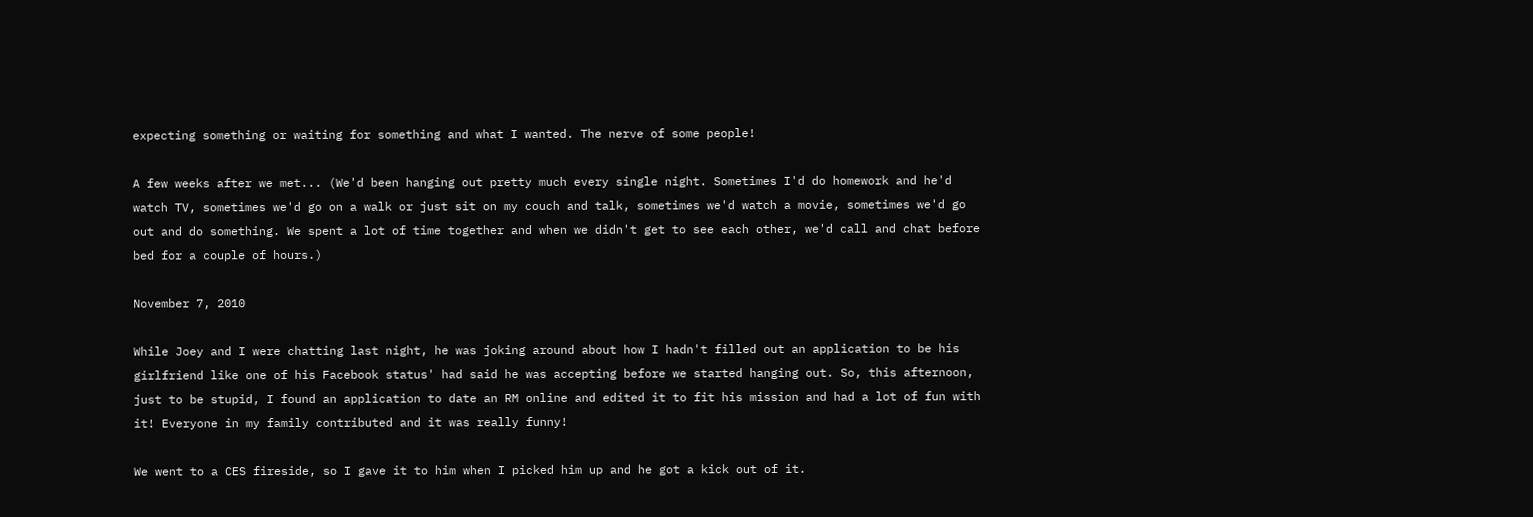expecting something or waiting for something and what I wanted. The nerve of some people!

A few weeks after we met... (We'd been hanging out pretty much every single night. Sometimes I'd do homework and he'd watch TV, sometimes we'd go on a walk or just sit on my couch and talk, sometimes we'd watch a movie, sometimes we'd go out and do something. We spent a lot of time together and when we didn't get to see each other, we'd call and chat before bed for a couple of hours.)

November 7, 2010

While Joey and I were chatting last night, he was joking around about how I hadn't filled out an application to be his girlfriend like one of his Facebook status' had said he was accepting before we started hanging out. So, this afternoon, just to be stupid, I found an application to date an RM online and edited it to fit his mission and had a lot of fun with it! Everyone in my family contributed and it was really funny!

We went to a CES fireside, so I gave it to him when I picked him up and he got a kick out of it.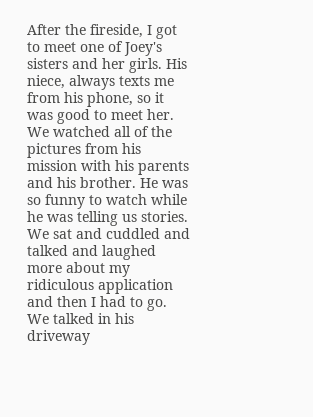After the fireside, I got to meet one of Joey's sisters and her girls. His niece, always texts me from his phone, so it was good to meet her. We watched all of the pictures from his mission with his parents and his brother. He was so funny to watch while he was telling us stories. We sat and cuddled and talked and laughed more about my ridiculous application and then I had to go. We talked in his driveway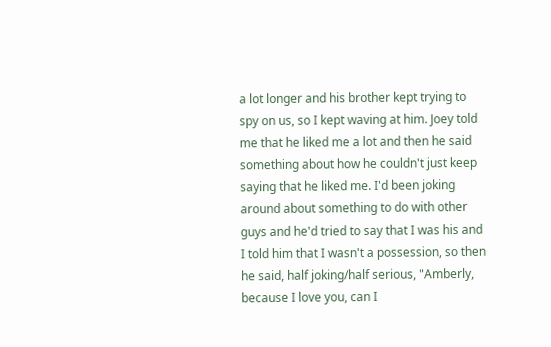a lot longer and his brother kept trying to spy on us, so I kept waving at him. Joey told me that he liked me a lot and then he said something about how he couldn't just keep saying that he liked me. I'd been joking around about something to do with other guys and he'd tried to say that I was his and I told him that I wasn't a possession, so then he said, half joking/half serious, "Amberly, because I love you, can I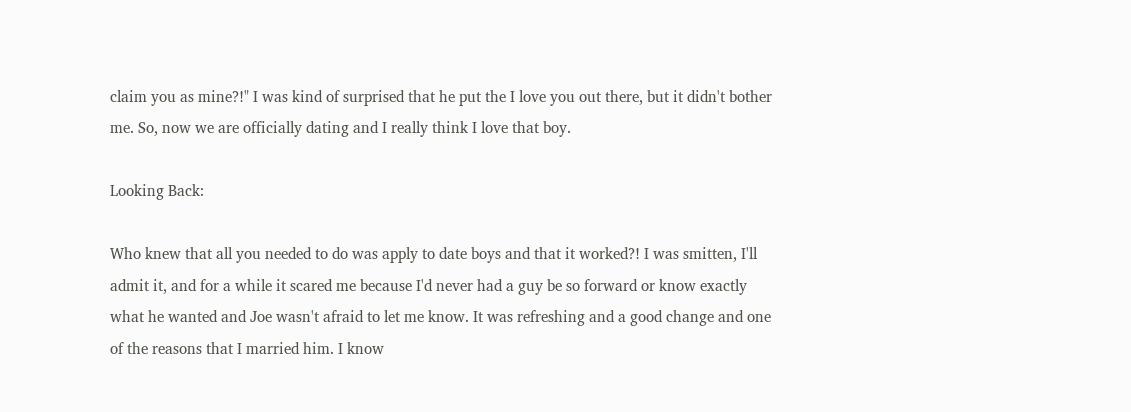claim you as mine?!" I was kind of surprised that he put the I love you out there, but it didn't bother me. So, now we are officially dating and I really think I love that boy.

Looking Back:

Who knew that all you needed to do was apply to date boys and that it worked?! I was smitten, I'll admit it, and for a while it scared me because I'd never had a guy be so forward or know exactly what he wanted and Joe wasn't afraid to let me know. It was refreshing and a good change and one of the reasons that I married him. I know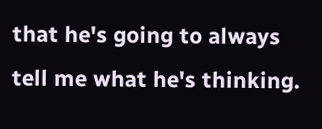that he's going to always tell me what he's thinking.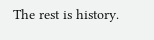The rest is history.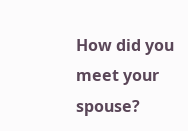How did you meet your spouse?